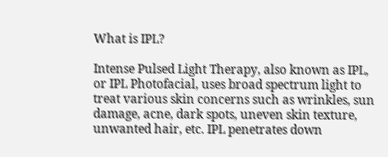What is IPL?

Intense Pulsed Light Therapy, also known as IPL, or IPL Photofacial, uses broad spectrum light to treat various skin concerns such as wrinkles, sun damage, acne, dark spots, uneven skin texture, unwanted hair, etc. IPL penetrates down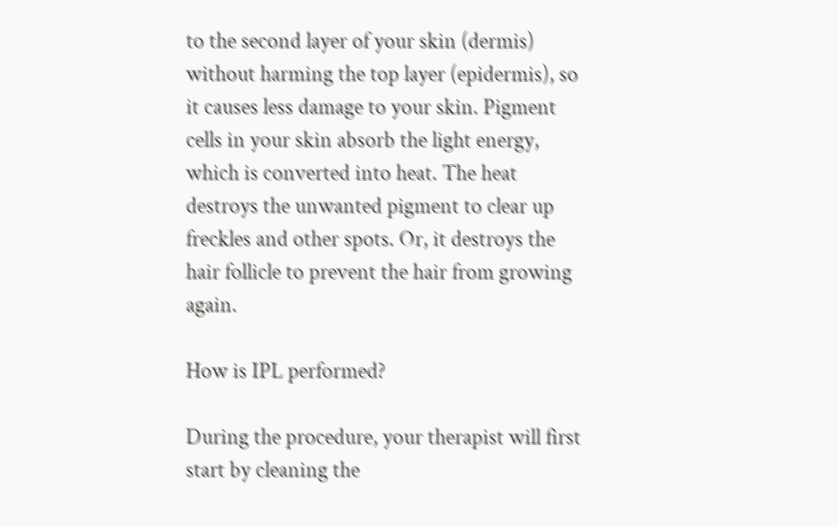to the second layer of your skin (dermis) without harming the top layer (epidermis), so it causes less damage to your skin. Pigment cells in your skin absorb the light energy, which is converted into heat. The heat destroys the unwanted pigment to clear up freckles and other spots. Or, it destroys the hair follicle to prevent the hair from growing again.

How is IPL performed?

During the procedure, your therapist will first start by cleaning the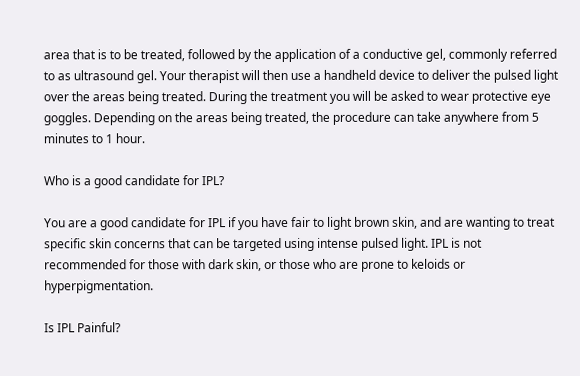area that is to be treated, followed by the application of a conductive gel, commonly referred to as ultrasound gel. Your therapist will then use a handheld device to deliver the pulsed light over the areas being treated. During the treatment you will be asked to wear protective eye goggles. Depending on the areas being treated, the procedure can take anywhere from 5 minutes to 1 hour.

Who is a good candidate for IPL?

You are a good candidate for IPL if you have fair to light brown skin, and are wanting to treat specific skin concerns that can be targeted using intense pulsed light. IPL is not recommended for those with dark skin, or those who are prone to keloids or hyperpigmentation.

Is IPL Painful?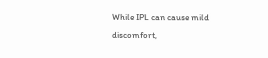While IPL can cause mild discomfort,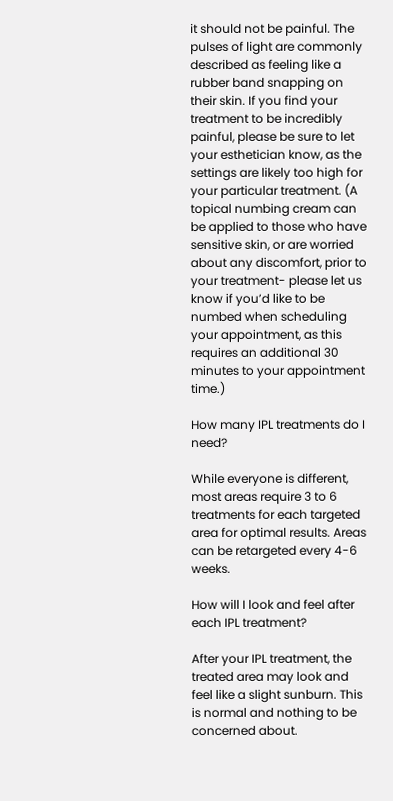it should not be painful. The pulses of light are commonly described as feeling like a rubber band snapping on their skin. If you find your treatment to be incredibly painful, please be sure to let your esthetician know, as the settings are likely too high for your particular treatment. (A topical numbing cream can be applied to those who have sensitive skin, or are worried about any discomfort, prior to your treatment- please let us know if you’d like to be numbed when scheduling your appointment, as this requires an additional 30 minutes to your appointment time.)

How many IPL treatments do I need?

While everyone is different, most areas require 3 to 6 treatments for each targeted area for optimal results. Areas can be retargeted every 4-6 weeks.

How will I look and feel after each IPL treatment?

After your IPL treatment, the treated area may look and feel like a slight sunburn. This is normal and nothing to be concerned about.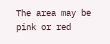The area may be pink or red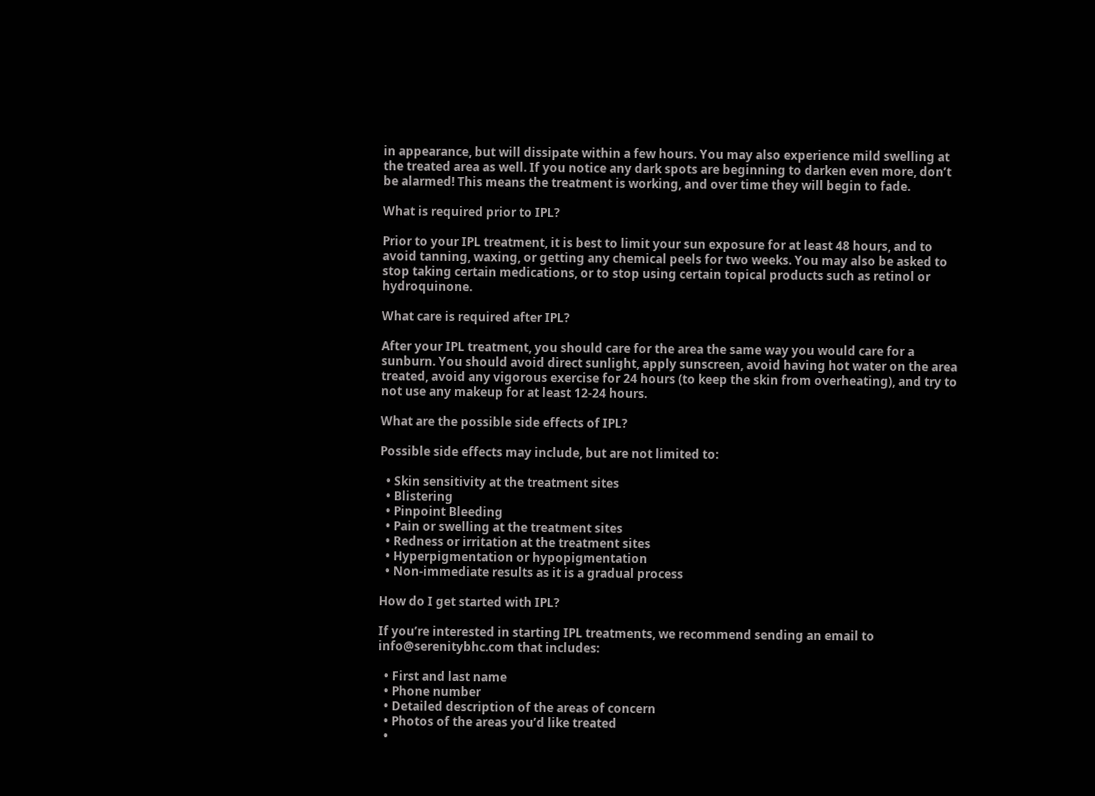in appearance, but will dissipate within a few hours. You may also experience mild swelling at the treated area as well. If you notice any dark spots are beginning to darken even more, don’t be alarmed! This means the treatment is working, and over time they will begin to fade.

What is required prior to IPL?

Prior to your IPL treatment, it is best to limit your sun exposure for at least 48 hours, and to avoid tanning, waxing, or getting any chemical peels for two weeks. You may also be asked to stop taking certain medications, or to stop using certain topical products such as retinol or hydroquinone.

What care is required after IPL?

After your IPL treatment, you should care for the area the same way you would care for a sunburn. You should avoid direct sunlight, apply sunscreen, avoid having hot water on the area treated, avoid any vigorous exercise for 24 hours (to keep the skin from overheating), and try to not use any makeup for at least 12-24 hours.

What are the possible side effects of IPL?

Possible side effects may include, but are not limited to:

  • Skin sensitivity at the treatment sites
  • Blistering
  • Pinpoint Bleeding
  • Pain or swelling at the treatment sites
  • Redness or irritation at the treatment sites
  • Hyperpigmentation or hypopigmentation
  • Non-immediate results as it is a gradual process

How do I get started with IPL?

If you’re interested in starting IPL treatments, we recommend sending an email to info@serenitybhc.com that includes:

  • First and last name
  • Phone number
  • Detailed description of the areas of concern
  • Photos of the areas you’d like treated
  •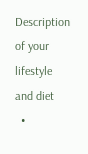Description of your lifestyle and diet
  •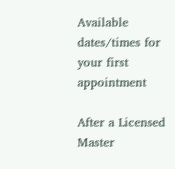Available dates/times for your first appointment

After a Licensed Master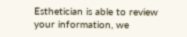Esthetician is able to review your information, we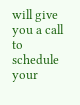will give you a call to schedule your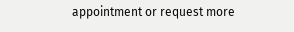appointment or request more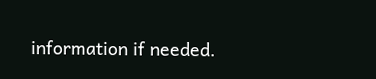information if needed.